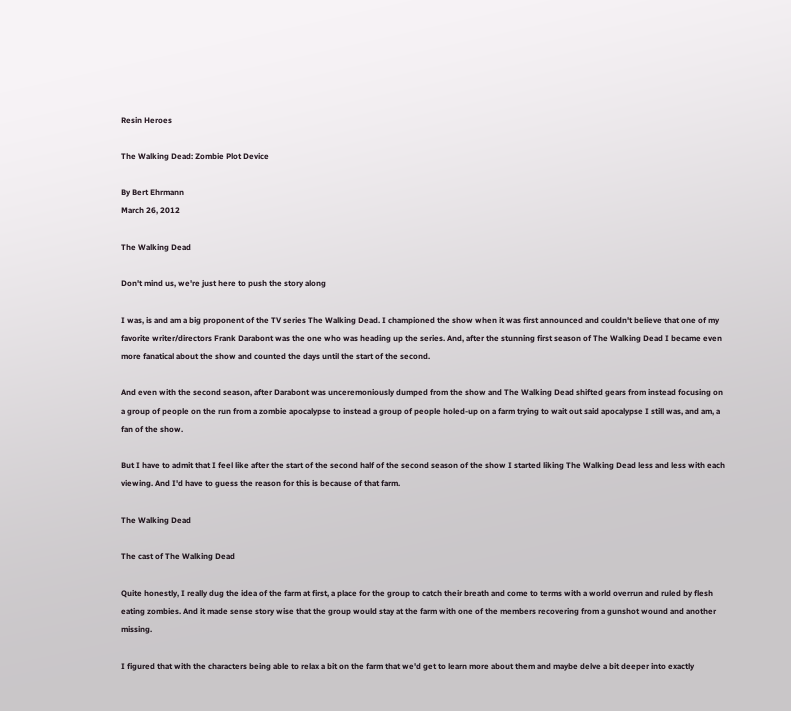Resin Heroes

The Walking Dead: Zombie Plot Device

By Bert Ehrmann
March 26, 2012

The Walking Dead

Don't mind us, we're just here to push the story along

I was, is and am a big proponent of the TV series The Walking Dead. I championed the show when it was first announced and couldn't believe that one of my favorite writer/directors Frank Darabont was the one who was heading up the series. And, after the stunning first season of The Walking Dead I became even more fanatical about the show and counted the days until the start of the second.

And even with the second season, after Darabont was unceremoniously dumped from the show and The Walking Dead shifted gears from instead focusing on a group of people on the run from a zombie apocalypse to instead a group of people holed-up on a farm trying to wait out said apocalypse I still was, and am, a fan of the show.

But I have to admit that I feel like after the start of the second half of the second season of the show I started liking The Walking Dead less and less with each viewing. And I'd have to guess the reason for this is because of that farm.

The Walking Dead

The cast of The Walking Dead

Quite honestly, I really dug the idea of the farm at first, a place for the group to catch their breath and come to terms with a world overrun and ruled by flesh eating zombies. And it made sense story wise that the group would stay at the farm with one of the members recovering from a gunshot wound and another missing.

I figured that with the characters being able to relax a bit on the farm that we'd get to learn more about them and maybe delve a bit deeper into exactly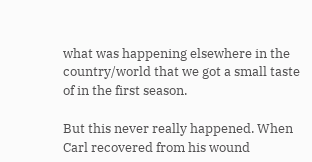what was happening elsewhere in the country/world that we got a small taste of in the first season.

But this never really happened. When Carl recovered from his wound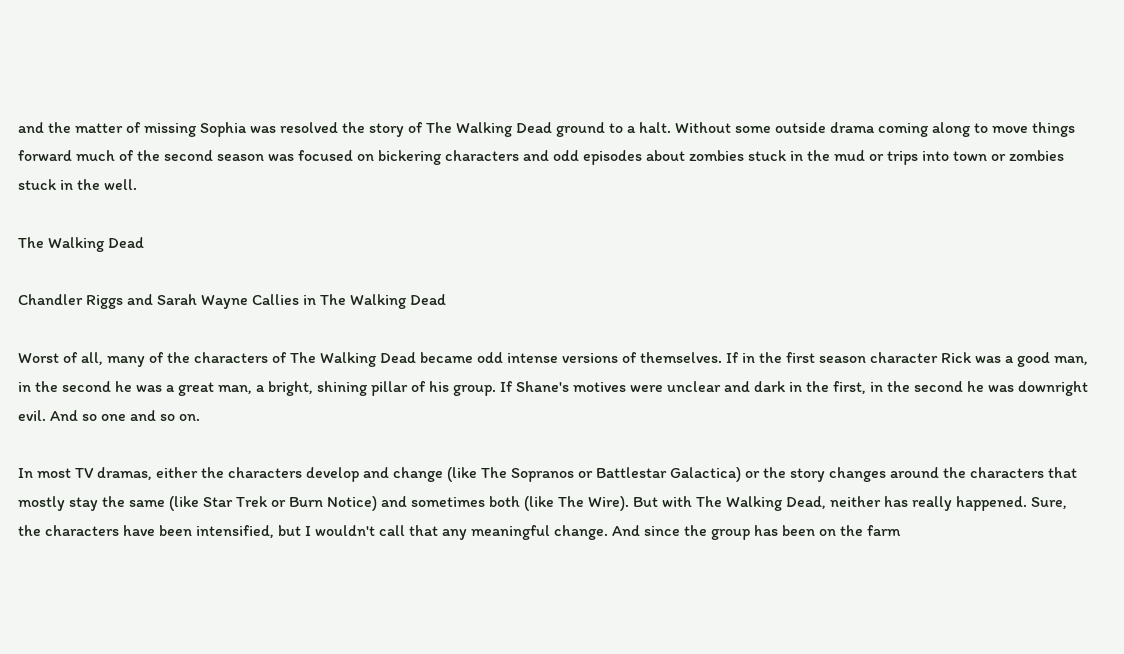and the matter of missing Sophia was resolved the story of The Walking Dead ground to a halt. Without some outside drama coming along to move things forward much of the second season was focused on bickering characters and odd episodes about zombies stuck in the mud or trips into town or zombies stuck in the well.

The Walking Dead

Chandler Riggs and Sarah Wayne Callies in The Walking Dead

Worst of all, many of the characters of The Walking Dead became odd intense versions of themselves. If in the first season character Rick was a good man, in the second he was a great man, a bright, shining pillar of his group. If Shane's motives were unclear and dark in the first, in the second he was downright evil. And so one and so on.

In most TV dramas, either the characters develop and change (like The Sopranos or Battlestar Galactica) or the story changes around the characters that mostly stay the same (like Star Trek or Burn Notice) and sometimes both (like The Wire). But with The Walking Dead, neither has really happened. Sure, the characters have been intensified, but I wouldn't call that any meaningful change. And since the group has been on the farm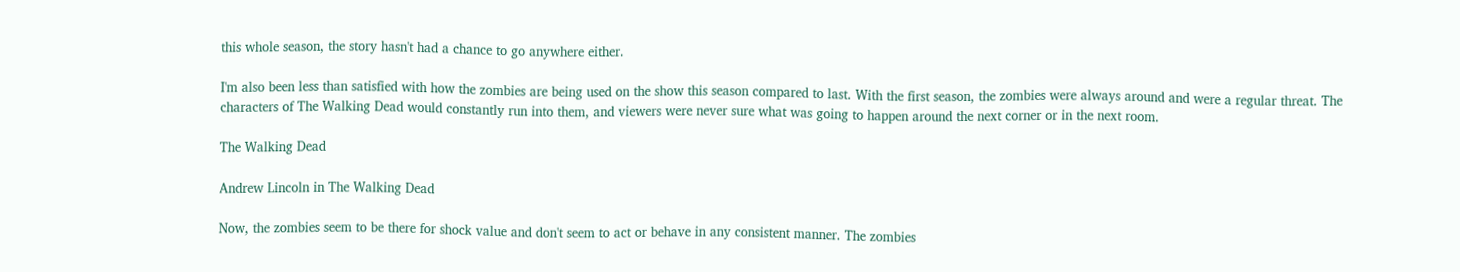this whole season, the story hasn't had a chance to go anywhere either.

I'm also been less than satisfied with how the zombies are being used on the show this season compared to last. With the first season, the zombies were always around and were a regular threat. The characters of The Walking Dead would constantly run into them, and viewers were never sure what was going to happen around the next corner or in the next room.

The Walking Dead

Andrew Lincoln in The Walking Dead

Now, the zombies seem to be there for shock value and don't seem to act or behave in any consistent manner. The zombies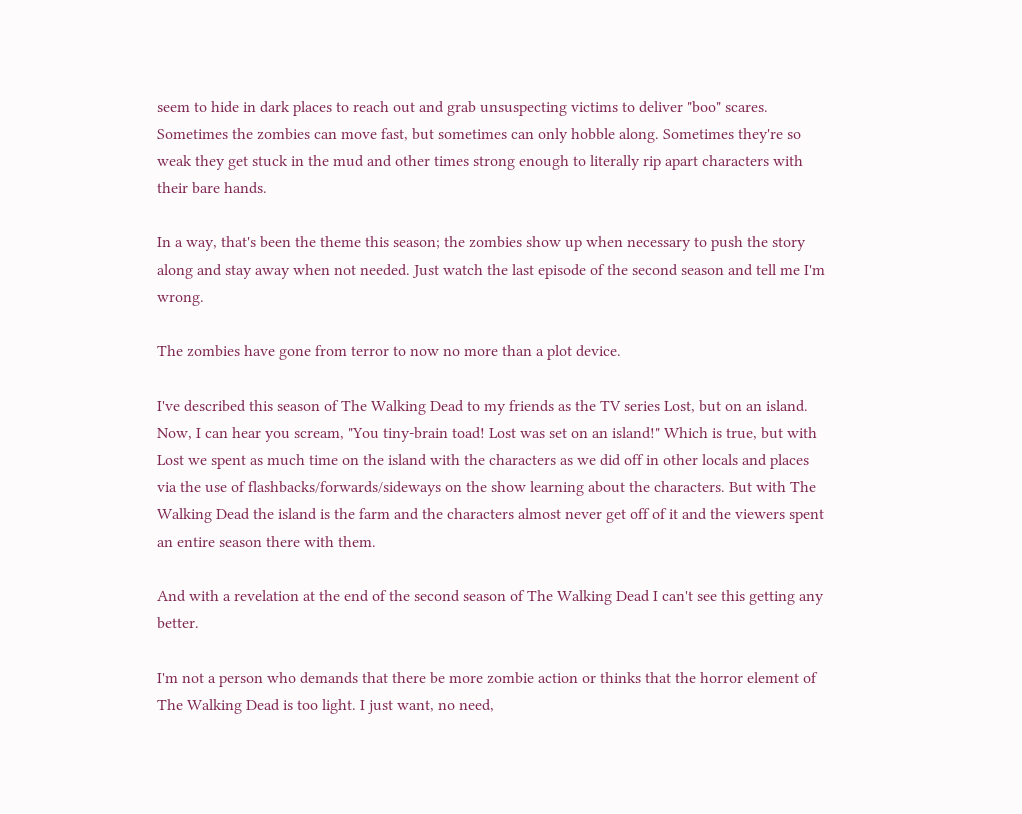seem to hide in dark places to reach out and grab unsuspecting victims to deliver "boo" scares. Sometimes the zombies can move fast, but sometimes can only hobble along. Sometimes they're so weak they get stuck in the mud and other times strong enough to literally rip apart characters with their bare hands.

In a way, that's been the theme this season; the zombies show up when necessary to push the story along and stay away when not needed. Just watch the last episode of the second season and tell me I'm wrong.

The zombies have gone from terror to now no more than a plot device.

I've described this season of The Walking Dead to my friends as the TV series Lost, but on an island. Now, I can hear you scream, "You tiny-brain toad! Lost was set on an island!" Which is true, but with Lost we spent as much time on the island with the characters as we did off in other locals and places via the use of flashbacks/forwards/sideways on the show learning about the characters. But with The Walking Dead the island is the farm and the characters almost never get off of it and the viewers spent an entire season there with them.

And with a revelation at the end of the second season of The Walking Dead I can't see this getting any better.

I'm not a person who demands that there be more zombie action or thinks that the horror element of The Walking Dead is too light. I just want, no need,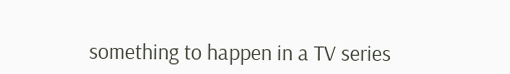something to happen in a TV series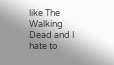like The Walking Dead and I hate to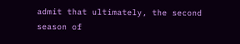admit that ultimately, the second season of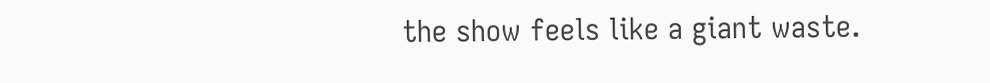the show feels like a giant waste.